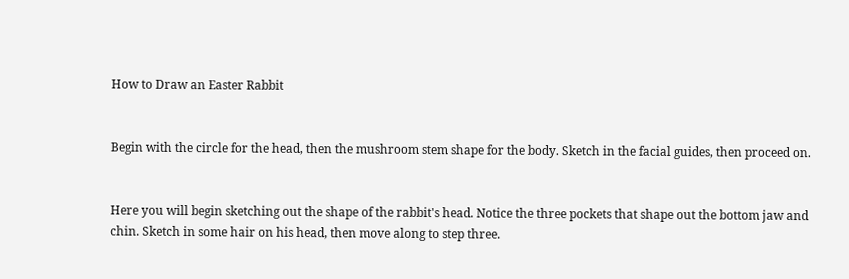How to Draw an Easter Rabbit


Begin with the circle for the head, then the mushroom stem shape for the body. Sketch in the facial guides, then proceed on.


Here you will begin sketching out the shape of the rabbit's head. Notice the three pockets that shape out the bottom jaw and chin. Sketch in some hair on his head, then move along to step three.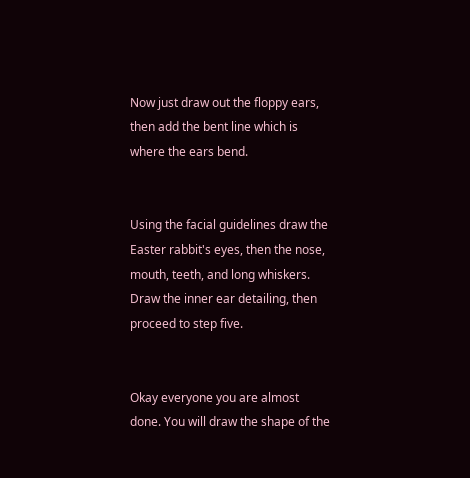Now just draw out the floppy ears, then add the bent line which is where the ears bend.


Using the facial guidelines draw the Easter rabbit's eyes, then the nose, mouth, teeth, and long whiskers. Draw the inner ear detailing, then proceed to step five.


Okay everyone you are almost done. You will draw the shape of the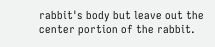rabbit's body but leave out the center portion of the rabbit.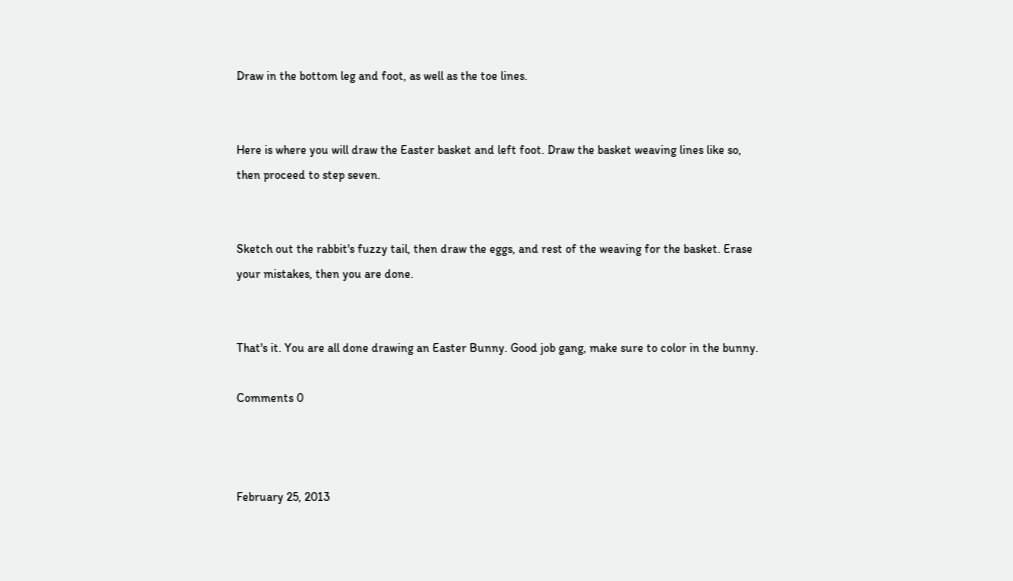Draw in the bottom leg and foot, as well as the toe lines.


Here is where you will draw the Easter basket and left foot. Draw the basket weaving lines like so, then proceed to step seven.


Sketch out the rabbit's fuzzy tail, then draw the eggs, and rest of the weaving for the basket. Erase your mistakes, then you are done.


That's it. You are all done drawing an Easter Bunny. Good job gang, make sure to color in the bunny.

Comments 0



February 25, 2013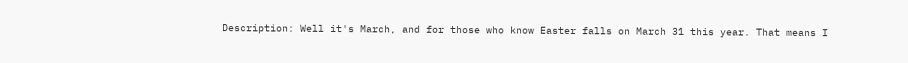Description: Well it's March, and for those who know Easter falls on March 31 this year. That means I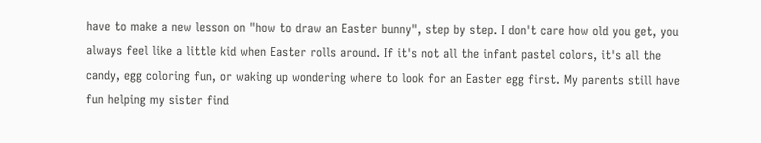have to make a new lesson on "how to draw an Easter bunny", step by step. I don't care how old you get, you always feel like a little kid when Easter rolls around. If it's not all the infant pastel colors, it's all the candy, egg coloring fun, or waking up wondering where to look for an Easter egg first. My parents still have fun helping my sister find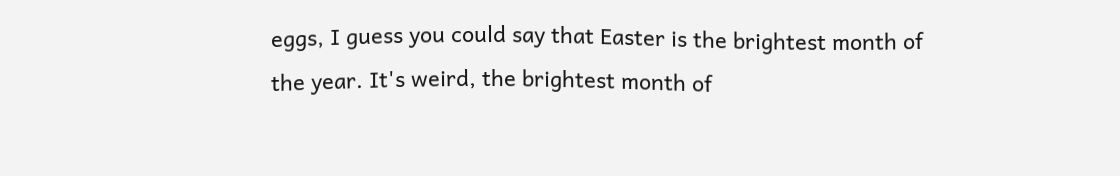eggs, I guess you could say that Easter is the brightest month of the year. It's weird, the brightest month of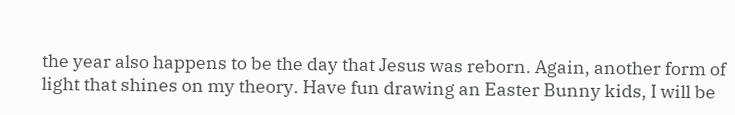the year also happens to be the day that Jesus was reborn. Again, another form of light that shines on my theory. Have fun drawing an Easter Bunny kids, I will be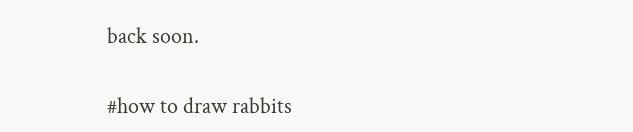back soon.

#how to draw rabbits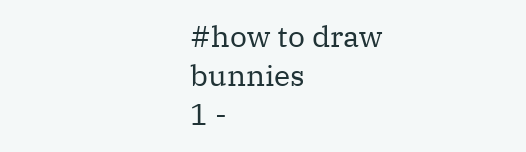#how to draw bunnies
1 -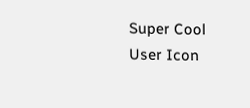Super Cool
User Icon